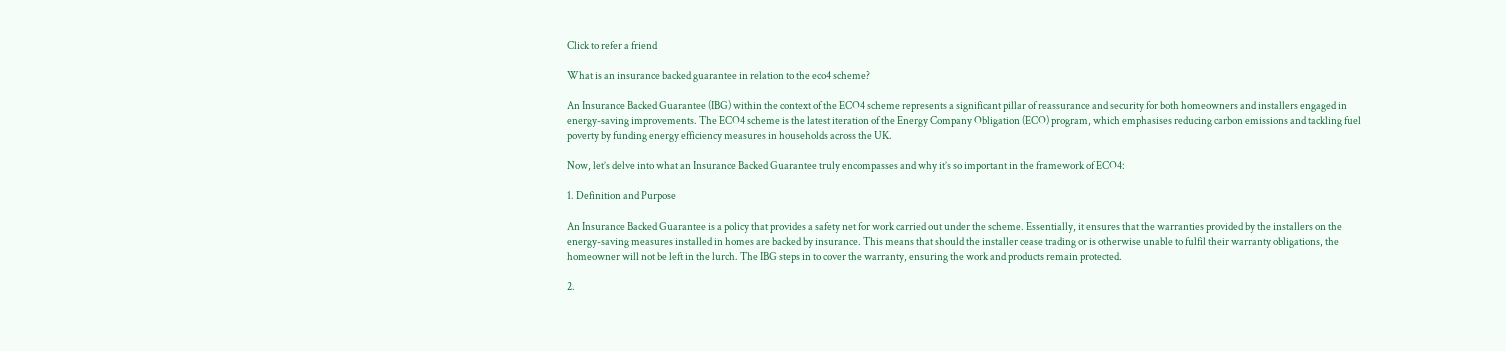Click to refer a friend

What is an insurance backed guarantee in relation to the eco4 scheme?

An Insurance Backed Guarantee (IBG) within the context of the ECO4 scheme represents a significant pillar of reassurance and security for both homeowners and installers engaged in energy-saving improvements. The ECO4 scheme is the latest iteration of the Energy Company Obligation (ECO) program, which emphasises reducing carbon emissions and tackling fuel poverty by funding energy efficiency measures in households across the UK.

Now, let’s delve into what an Insurance Backed Guarantee truly encompasses and why it’s so important in the framework of ECO4:

1. Definition and Purpose

An Insurance Backed Guarantee is a policy that provides a safety net for work carried out under the scheme. Essentially, it ensures that the warranties provided by the installers on the energy-saving measures installed in homes are backed by insurance. This means that should the installer cease trading or is otherwise unable to fulfil their warranty obligations, the homeowner will not be left in the lurch. The IBG steps in to cover the warranty, ensuring the work and products remain protected.

2.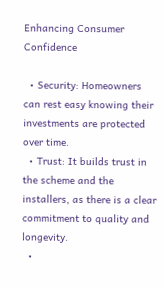Enhancing Consumer Confidence

  • Security: Homeowners can rest easy knowing their investments are protected over time.
  • Trust: It builds trust in the scheme and the installers, as there is a clear commitment to quality and longevity.
  •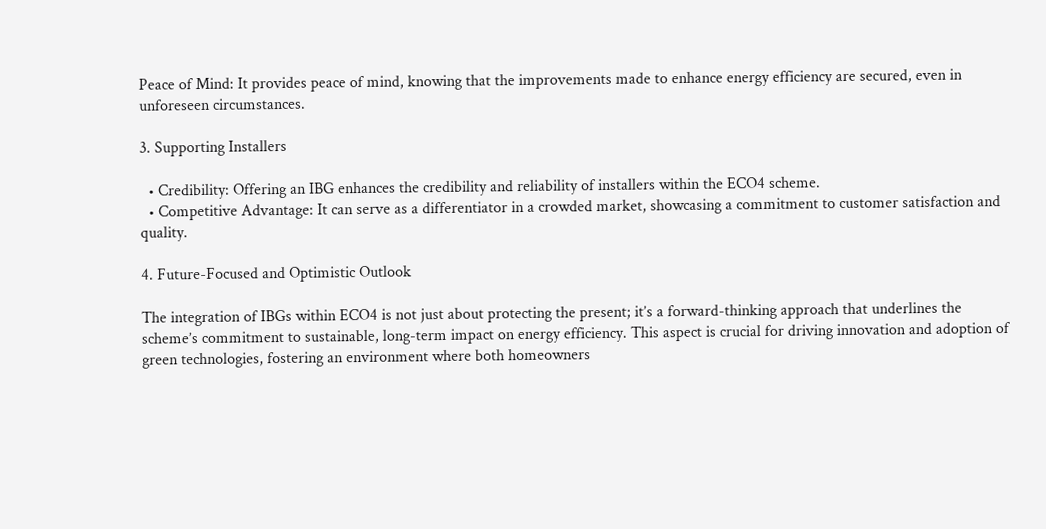Peace of Mind: It provides peace of mind, knowing that the improvements made to enhance energy efficiency are secured, even in unforeseen circumstances.

3. Supporting Installers

  • Credibility: Offering an IBG enhances the credibility and reliability of installers within the ECO4 scheme.
  • Competitive Advantage: It can serve as a differentiator in a crowded market, showcasing a commitment to customer satisfaction and quality.

4. Future-Focused and Optimistic Outlook

The integration of IBGs within ECO4 is not just about protecting the present; it’s a forward-thinking approach that underlines the scheme’s commitment to sustainable, long-term impact on energy efficiency. This aspect is crucial for driving innovation and adoption of green technologies, fostering an environment where both homeowners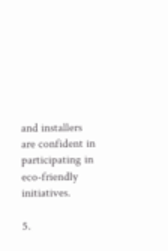and installers are confident in participating in eco-friendly initiatives.

5.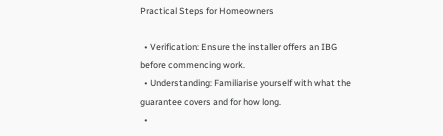Practical Steps for Homeowners

  • Verification: Ensure the installer offers an IBG before commencing work.
  • Understanding: Familiarise yourself with what the guarantee covers and for how long.
  •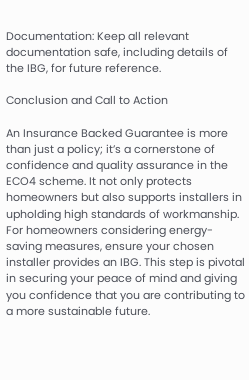Documentation: Keep all relevant documentation safe, including details of the IBG, for future reference.

Conclusion and Call to Action

An Insurance Backed Guarantee is more than just a policy; it’s a cornerstone of confidence and quality assurance in the ECO4 scheme. It not only protects homeowners but also supports installers in upholding high standards of workmanship. For homeowners considering energy-saving measures, ensure your chosen installer provides an IBG. This step is pivotal in securing your peace of mind and giving you confidence that you are contributing to a more sustainable future.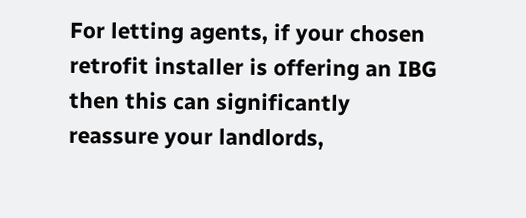For letting agents, if your chosen retrofit installer is offering an IBG then this can significantly reassure your landlords,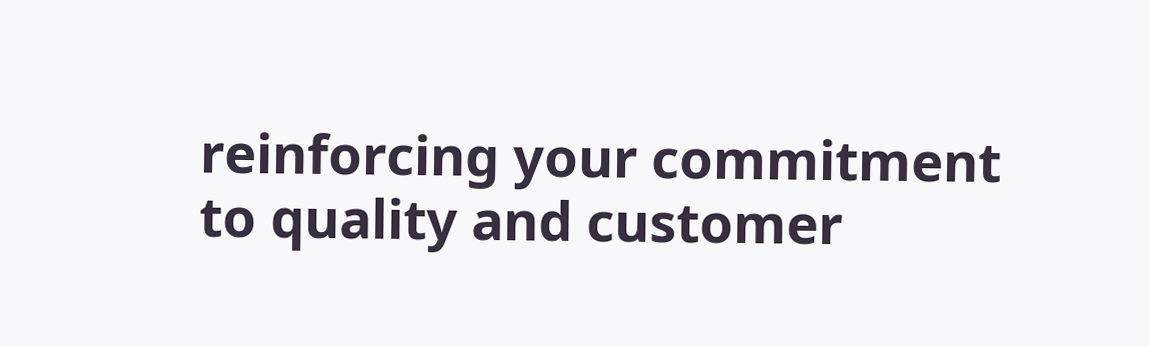reinforcing your commitment to quality and customer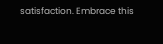satisfaction. Embrace this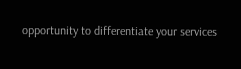opportunity to differentiate your services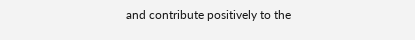and contribute positively to the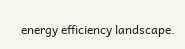energy efficiency landscape.